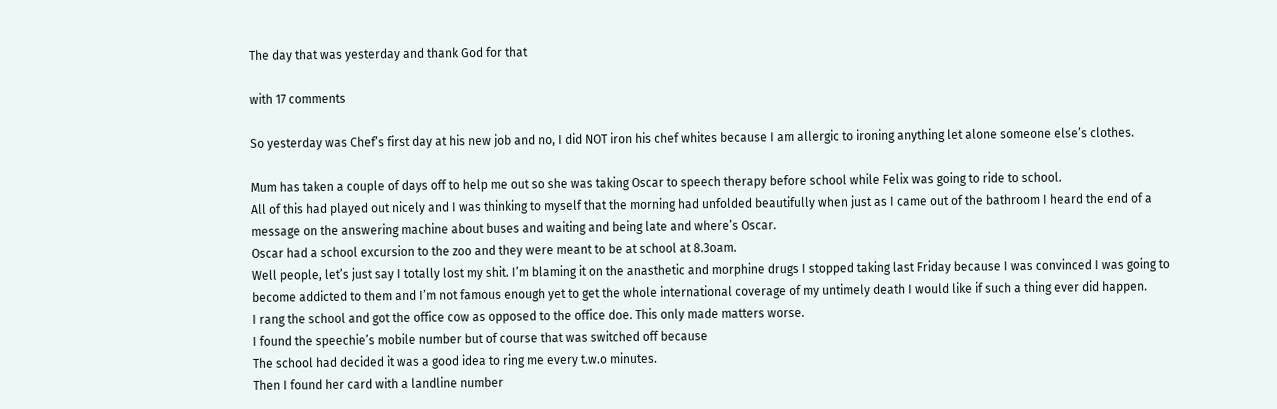The day that was yesterday and thank God for that

with 17 comments

So yesterday was Chef’s first day at his new job and no, I did NOT iron his chef whites because I am allergic to ironing anything let alone someone else’s clothes.

Mum has taken a couple of days off to help me out so she was taking Oscar to speech therapy before school while Felix was going to ride to school.
All of this had played out nicely and I was thinking to myself that the morning had unfolded beautifully when just as I came out of the bathroom I heard the end of a message on the answering machine about buses and waiting and being late and where’s Oscar.
Oscar had a school excursion to the zoo and they were meant to be at school at 8.3oam.
Well people, let’s just say I totally lost my shit. I’m blaming it on the anasthetic and morphine drugs I stopped taking last Friday because I was convinced I was going to become addicted to them and I’m not famous enough yet to get the whole international coverage of my untimely death I would like if such a thing ever did happen.
I rang the school and got the office cow as opposed to the office doe. This only made matters worse.
I found the speechie’s mobile number but of course that was switched off because
The school had decided it was a good idea to ring me every t.w.o minutes.
Then I found her card with a landline number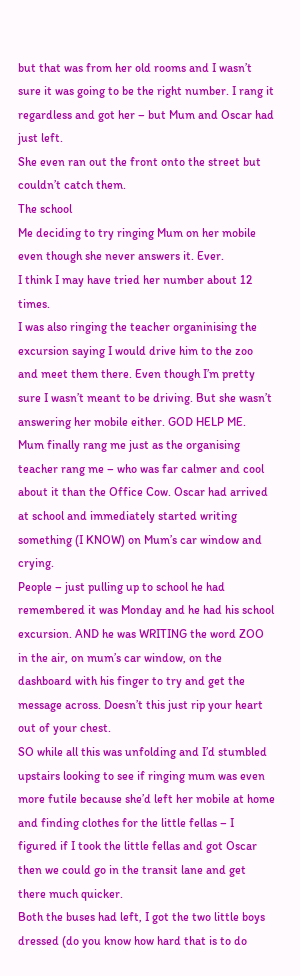but that was from her old rooms and I wasn’t sure it was going to be the right number. I rang it regardless and got her – but Mum and Oscar had just left.
She even ran out the front onto the street but couldn’t catch them.
The school
Me deciding to try ringing Mum on her mobile even though she never answers it. Ever.
I think I may have tried her number about 12 times.
I was also ringing the teacher organinising the excursion saying I would drive him to the zoo and meet them there. Even though I’m pretty sure I wasn’t meant to be driving. But she wasn’t answering her mobile either. GOD HELP ME.
Mum finally rang me just as the organising teacher rang me – who was far calmer and cool about it than the Office Cow. Oscar had arrived at school and immediately started writing something (I KNOW) on Mum’s car window and crying.
People – just pulling up to school he had remembered it was Monday and he had his school excursion. AND he was WRITING the word ZOO in the air, on mum’s car window, on the dashboard with his finger to try and get the message across. Doesn’t this just rip your heart out of your chest.
SO while all this was unfolding and I’d stumbled upstairs looking to see if ringing mum was even more futile because she’d left her mobile at home and finding clothes for the little fellas – I figured if I took the little fellas and got Oscar then we could go in the transit lane and get there much quicker.
Both the buses had left, I got the two little boys dressed (do you know how hard that is to do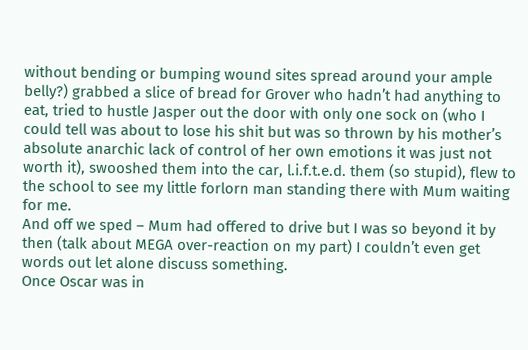without bending or bumping wound sites spread around your ample belly?) grabbed a slice of bread for Grover who hadn’t had anything to eat, tried to hustle Jasper out the door with only one sock on (who I could tell was about to lose his shit but was so thrown by his mother’s absolute anarchic lack of control of her own emotions it was just not worth it), swooshed them into the car, l.i.f.t.e.d. them (so stupid), flew to the school to see my little forlorn man standing there with Mum waiting for me.
And off we sped – Mum had offered to drive but I was so beyond it by then (talk about MEGA over-reaction on my part) I couldn’t even get words out let alone discuss something.
Once Oscar was in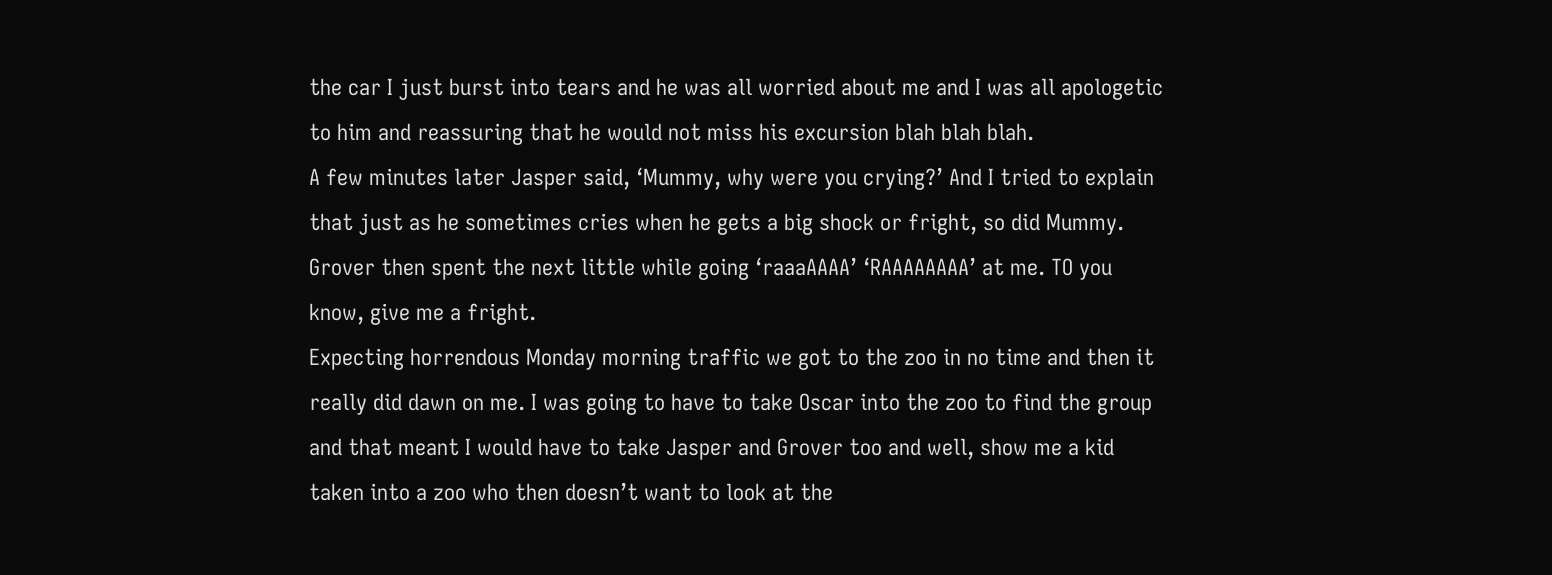the car I just burst into tears and he was all worried about me and I was all apologetic to him and reassuring that he would not miss his excursion blah blah blah.
A few minutes later Jasper said, ‘Mummy, why were you crying?’ And I tried to explain that just as he sometimes cries when he gets a big shock or fright, so did Mummy.
Grover then spent the next little while going ‘raaaAAAA’ ‘RAAAAAAAA’ at me. TO you know, give me a fright.
Expecting horrendous Monday morning traffic we got to the zoo in no time and then it really did dawn on me. I was going to have to take Oscar into the zoo to find the group and that meant I would have to take Jasper and Grover too and well, show me a kid taken into a zoo who then doesn’t want to look at the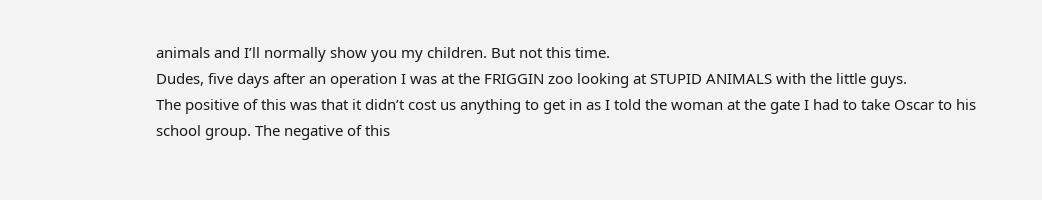animals and I’ll normally show you my children. But not this time.
Dudes, five days after an operation I was at the FRIGGIN zoo looking at STUPID ANIMALS with the little guys.
The positive of this was that it didn’t cost us anything to get in as I told the woman at the gate I had to take Oscar to his school group. The negative of this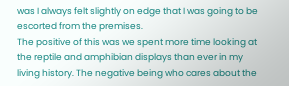was I always felt slightly on edge that I was going to be escorted from the premises.
The positive of this was we spent more time looking at the reptile and amphibian displays than ever in my living history. The negative being who cares about the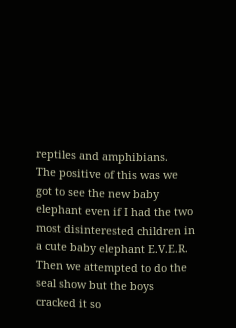reptiles and amphibians.
The positive of this was we got to see the new baby elephant even if I had the two most disinterested children in a cute baby elephant E.V.E.R.
Then we attempted to do the seal show but the boys cracked it so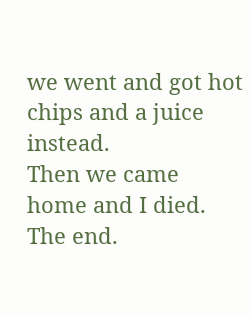we went and got hot chips and a juice instead.
Then we came home and I died.
The end.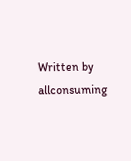Written by allconsuming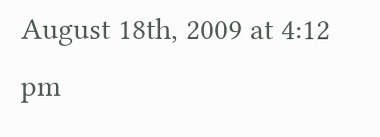August 18th, 2009 at 4:12 pm